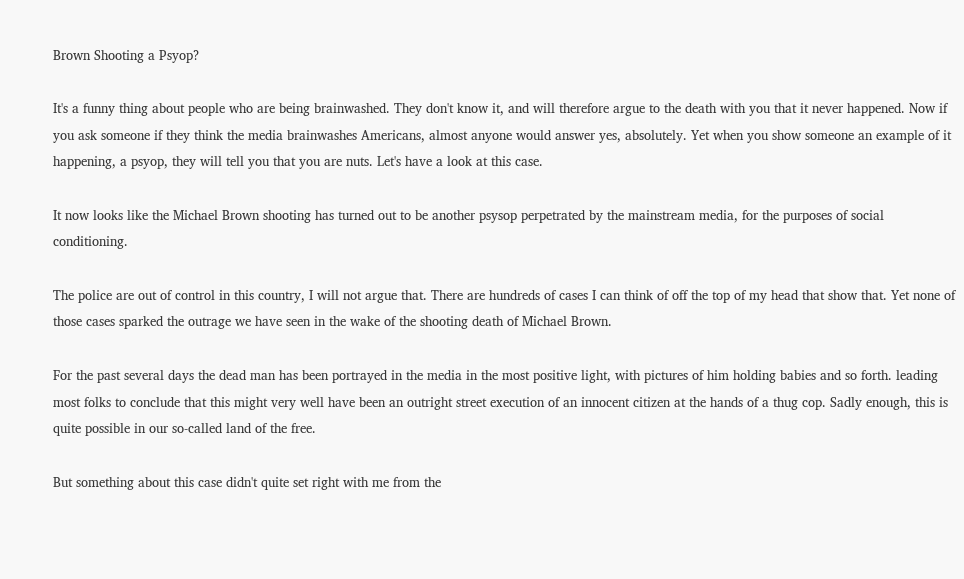Brown Shooting a Psyop?

It's a funny thing about people who are being brainwashed. They don't know it, and will therefore argue to the death with you that it never happened. Now if you ask someone if they think the media brainwashes Americans, almost anyone would answer yes, absolutely. Yet when you show someone an example of it happening, a psyop, they will tell you that you are nuts. Let's have a look at this case.

It now looks like the Michael Brown shooting has turned out to be another psysop perpetrated by the mainstream media, for the purposes of social conditioning.

The police are out of control in this country, I will not argue that. There are hundreds of cases I can think of off the top of my head that show that. Yet none of those cases sparked the outrage we have seen in the wake of the shooting death of Michael Brown.

For the past several days the dead man has been portrayed in the media in the most positive light, with pictures of him holding babies and so forth. leading most folks to conclude that this might very well have been an outright street execution of an innocent citizen at the hands of a thug cop. Sadly enough, this is quite possible in our so-called land of the free.

But something about this case didn't quite set right with me from the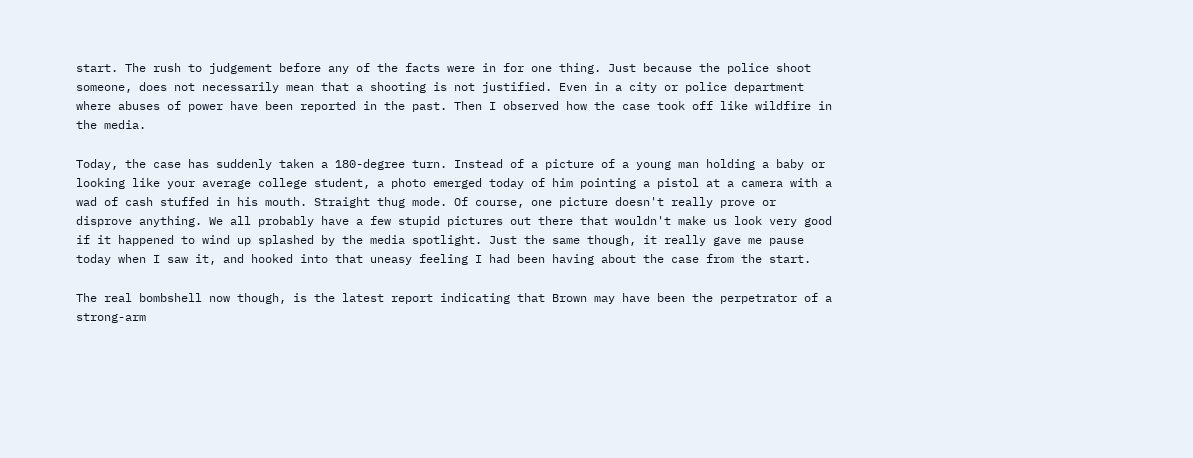start. The rush to judgement before any of the facts were in for one thing. Just because the police shoot someone, does not necessarily mean that a shooting is not justified. Even in a city or police department where abuses of power have been reported in the past. Then I observed how the case took off like wildfire in the media.

Today, the case has suddenly taken a 180-degree turn. Instead of a picture of a young man holding a baby or looking like your average college student, a photo emerged today of him pointing a pistol at a camera with a wad of cash stuffed in his mouth. Straight thug mode. Of course, one picture doesn't really prove or disprove anything. We all probably have a few stupid pictures out there that wouldn't make us look very good if it happened to wind up splashed by the media spotlight. Just the same though, it really gave me pause today when I saw it, and hooked into that uneasy feeling I had been having about the case from the start.

The real bombshell now though, is the latest report indicating that Brown may have been the perpetrator of a strong-arm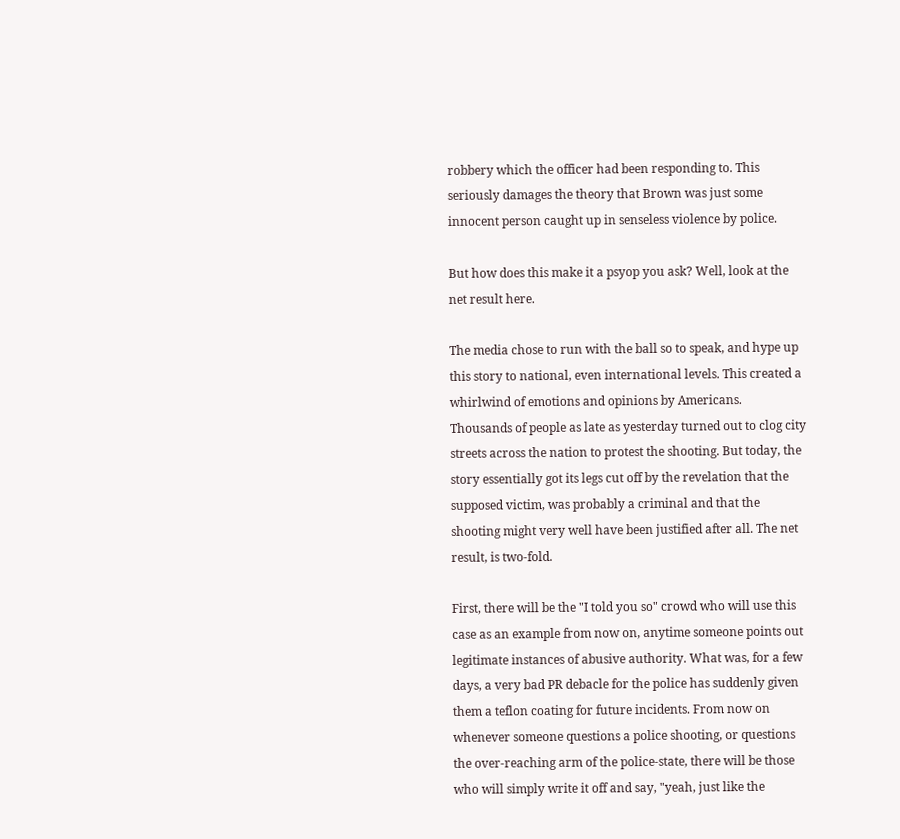robbery which the officer had been responding to. This seriously damages the theory that Brown was just some innocent person caught up in senseless violence by police.

But how does this make it a psyop you ask? Well, look at the net result here.

The media chose to run with the ball so to speak, and hype up this story to national, even international levels. This created a whirlwind of emotions and opinions by Americans. Thousands of people as late as yesterday turned out to clog city streets across the nation to protest the shooting. But today, the story essentially got its legs cut off by the revelation that the supposed victim, was probably a criminal and that the shooting might very well have been justified after all. The net result, is two-fold.

First, there will be the "I told you so" crowd who will use this case as an example from now on, anytime someone points out legitimate instances of abusive authority. What was, for a few days, a very bad PR debacle for the police has suddenly given them a teflon coating for future incidents. From now on whenever someone questions a police shooting, or questions the over-reaching arm of the police-state, there will be those who will simply write it off and say, "yeah, just like the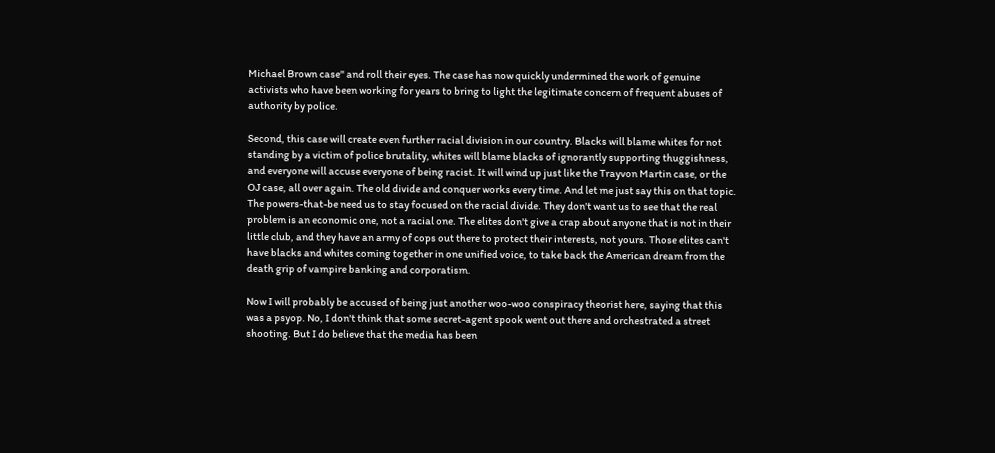Michael Brown case" and roll their eyes. The case has now quickly undermined the work of genuine activists who have been working for years to bring to light the legitimate concern of frequent abuses of authority by police.

Second, this case will create even further racial division in our country. Blacks will blame whites for not standing by a victim of police brutality, whites will blame blacks of ignorantly supporting thuggishness, and everyone will accuse everyone of being racist. It will wind up just like the Trayvon Martin case, or the OJ case, all over again. The old divide and conquer works every time. And let me just say this on that topic. The powers-that-be need us to stay focused on the racial divide. They don't want us to see that the real problem is an economic one, not a racial one. The elites don't give a crap about anyone that is not in their little club, and they have an army of cops out there to protect their interests, not yours. Those elites can't have blacks and whites coming together in one unified voice, to take back the American dream from the death grip of vampire banking and corporatism.

Now I will probably be accused of being just another woo-woo conspiracy theorist here, saying that this was a psyop. No, I don't think that some secret-agent spook went out there and orchestrated a street shooting. But I do believe that the media has been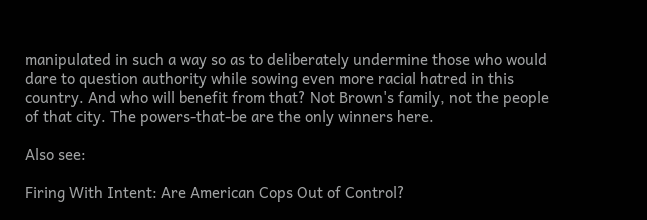manipulated in such a way so as to deliberately undermine those who would dare to question authority while sowing even more racial hatred in this country. And who will benefit from that? Not Brown's family, not the people of that city. The powers-that-be are the only winners here.

Also see:

Firing With Intent: Are American Cops Out of Control?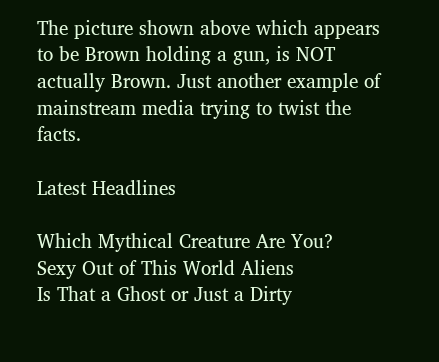The picture shown above which appears to be Brown holding a gun, is NOT actually Brown. Just another example of mainstream media trying to twist the facts.

Latest Headlines

Which Mythical Creature Are You?                         Sexy Out of This World Aliens                         Is That a Ghost or Just a Dirty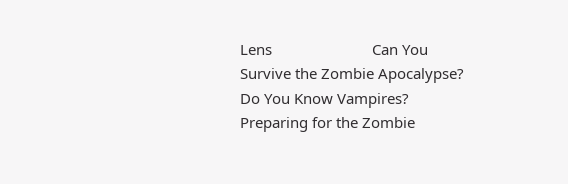Lens                         Can You Survive the Zombie Apocalypse?                          Do You Know Vampires?                          Preparing for the Zombie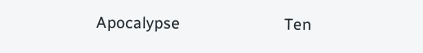Apocalypse                          Ten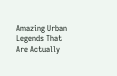Amazing Urban Legends That Are Actually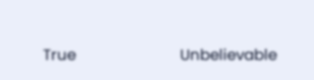True                          Unbelievable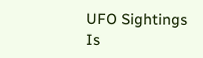UFO Sightings                          Is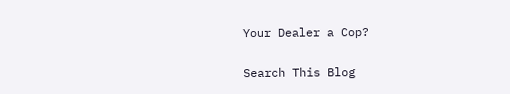Your Dealer a Cop?

Search This Blog